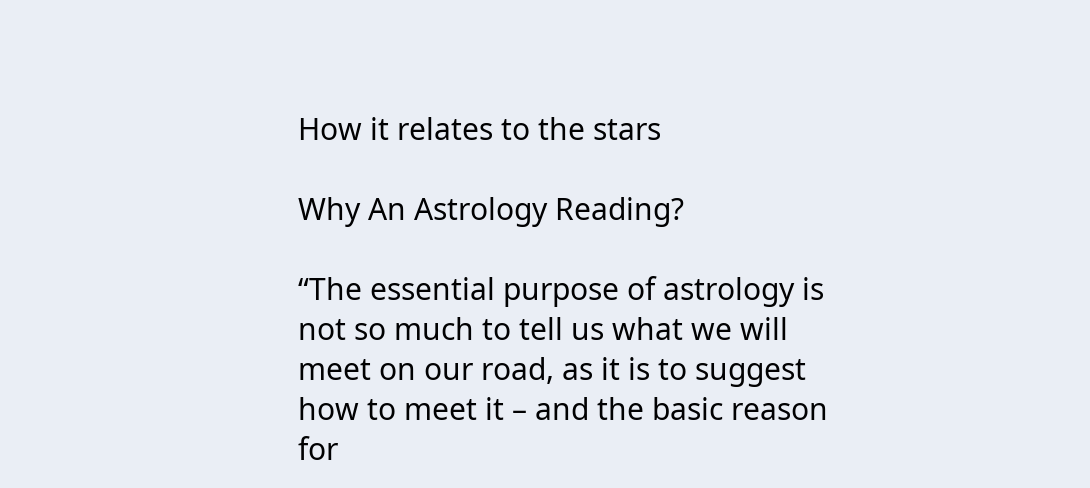How it relates to the stars

Why An Astrology Reading?

“The essential purpose of astrology is not so much to tell us what we will meet on our road, as it is to suggest how to meet it – and the basic reason for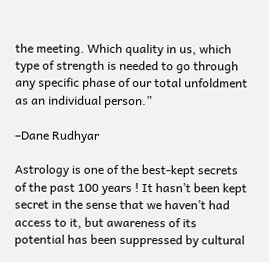the meeting. Which quality in us, which type of strength is needed to go through any specific phase of our total unfoldment as an individual person.”

–Dane Rudhyar

Astrology is one of the best-kept secrets of the past 100 years ! It hasn’t been kept secret in the sense that we haven’t had access to it, but awareness of its potential has been suppressed by cultural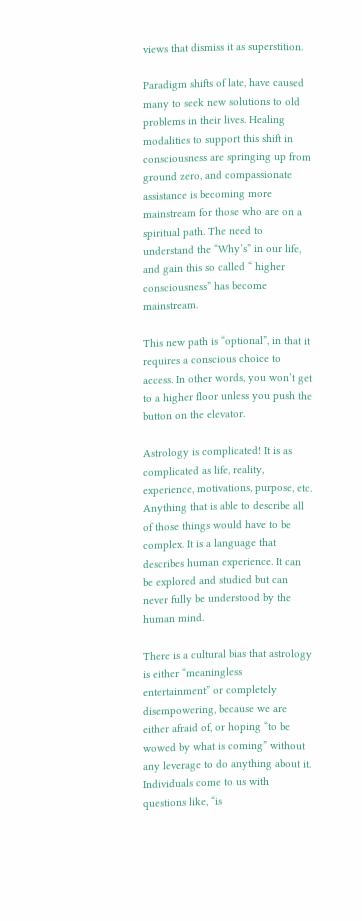views that dismiss it as superstition.

Paradigm shifts of late, have caused many to seek new solutions to old problems in their lives. Healing modalities to support this shift in consciousness are springing up from ground zero, and compassionate assistance is becoming more mainstream for those who are on a spiritual path. The need to understand the “Why’s” in our life, and gain this so called “ higher consciousness” has become mainstream.

This new path is “optional”, in that it requires a conscious choice to access. In other words, you won’t get to a higher floor unless you push the button on the elevator.

Astrology is complicated! It is as complicated as life, reality, experience, motivations, purpose, etc. Anything that is able to describe all of those things would have to be complex. It is a language that describes human experience. It can be explored and studied but can never fully be understood by the human mind.

There is a cultural bias that astrology is either “meaningless  entertainment” or completely disempowering, because we are either afraid of, or hoping “to be wowed by what is coming” without any leverage to do anything about it. Individuals come to us with questions like, “is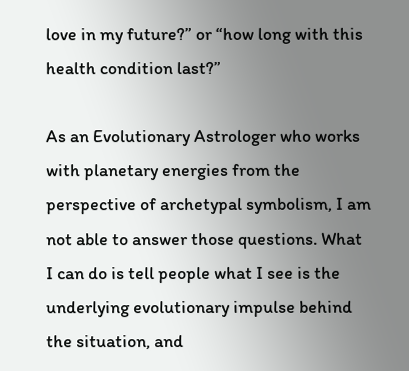love in my future?” or “how long with this health condition last?”

As an Evolutionary Astrologer who works with planetary energies from the perspective of archetypal symbolism, I am not able to answer those questions. What I can do is tell people what I see is the underlying evolutionary impulse behind the situation, and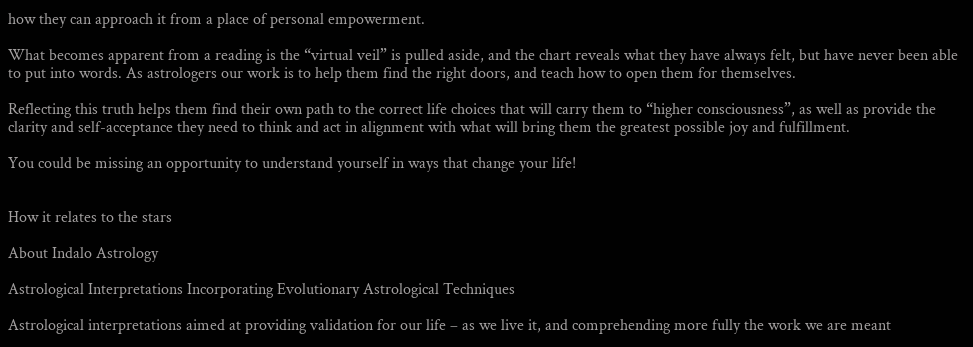how they can approach it from a place of personal empowerment.

What becomes apparent from a reading is the “virtual veil” is pulled aside, and the chart reveals what they have always felt, but have never been able to put into words. As astrologers our work is to help them find the right doors, and teach how to open them for themselves.

Reflecting this truth helps them find their own path to the correct life choices that will carry them to “higher consciousness”, as well as provide the clarity and self-acceptance they need to think and act in alignment with what will bring them the greatest possible joy and fulfillment.

You could be missing an opportunity to understand yourself in ways that change your life!


How it relates to the stars

About Indalo Astrology

Astrological Interpretations Incorporating Evolutionary Astrological Techniques

Astrological interpretations aimed at providing validation for our life – as we live it, and comprehending more fully the work we are meant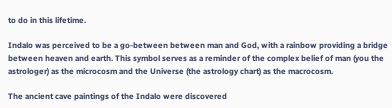to do in this lifetime.

Indalo was perceived to be a go-between between man and God, with a rainbow providing a bridge between heaven and earth. This symbol serves as a reminder of the complex belief of man (you the astrologer) as the microcosm and the Universe (the astrology chart) as the macrocosm.

The ancient cave paintings of the Indalo were discovered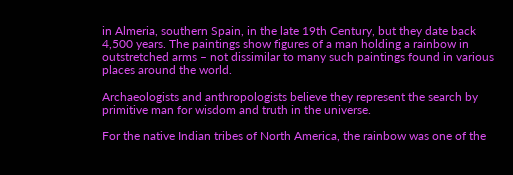in Almeria, southern Spain, in the late 19th Century, but they date back 4,500 years. The paintings show figures of a man holding a rainbow in outstretched arms – not dissimilar to many such paintings found in various places around the world.

Archaeologists and anthropologists believe they represent the search by primitive man for wisdom and truth in the universe.

For the native Indian tribes of North America, the rainbow was one of the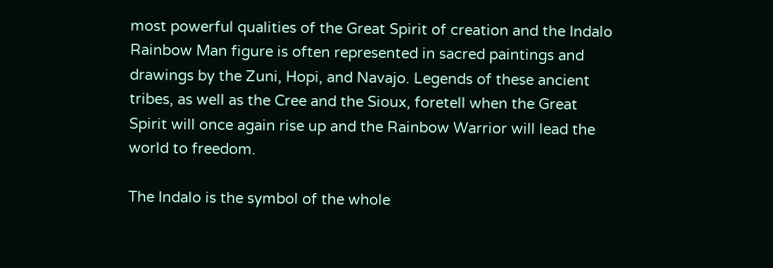most powerful qualities of the Great Spirit of creation and the Indalo Rainbow Man figure is often represented in sacred paintings and drawings by the Zuni, Hopi, and Navajo. Legends of these ancient tribes, as well as the Cree and the Sioux, foretell when the Great Spirit will once again rise up and the Rainbow Warrior will lead the world to freedom.

The Indalo is the symbol of the whole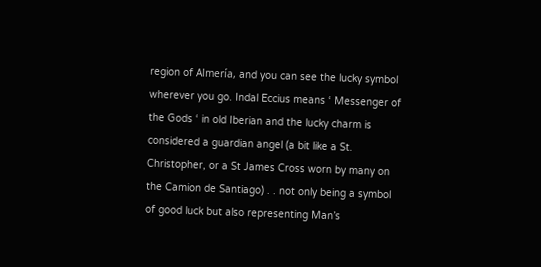region of Almería, and you can see the lucky symbol wherever you go. Indal Eccius means ‘ Messenger of the Gods ‘ in old Iberian and the lucky charm is considered a guardian angel (a bit like a St. Christopher, or a St James Cross worn by many on the Camion de Santiago) . . not only being a symbol of good luck but also representing Man’s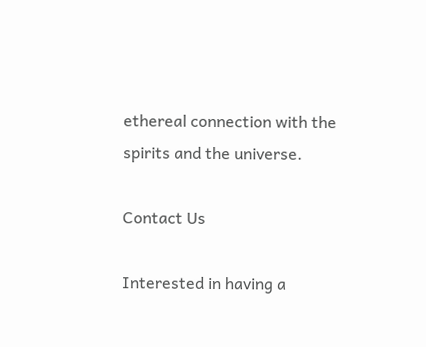ethereal connection with the spirits and the universe.

Contact Us

Interested in having a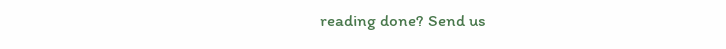reading done? Send us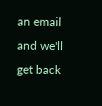an email and we'll get back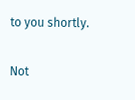to you shortly.

Not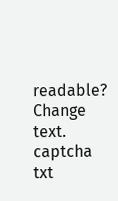readable? Change text. captcha txt